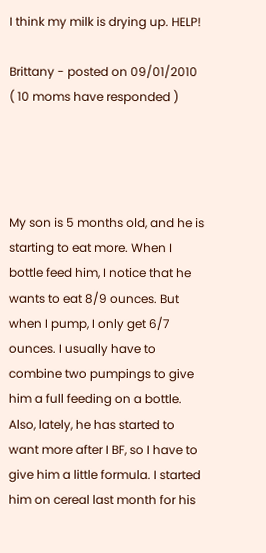I think my milk is drying up. HELP!

Brittany - posted on 09/01/2010 ( 10 moms have responded )




My son is 5 months old, and he is starting to eat more. When I bottle feed him, I notice that he wants to eat 8/9 ounces. But when I pump, I only get 6/7 ounces. I usually have to combine two pumpings to give him a full feeding on a bottle. Also, lately, he has started to want more after I BF, so I have to give him a little formula. I started him on cereal last month for his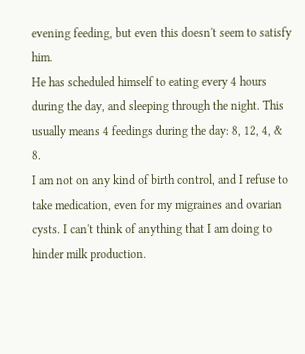evening feeding, but even this doesn't seem to satisfy him.
He has scheduled himself to eating every 4 hours during the day, and sleeping through the night. This usually means 4 feedings during the day: 8, 12, 4, & 8.
I am not on any kind of birth control, and I refuse to take medication, even for my migraines and ovarian cysts. I can't think of anything that I am doing to hinder milk production.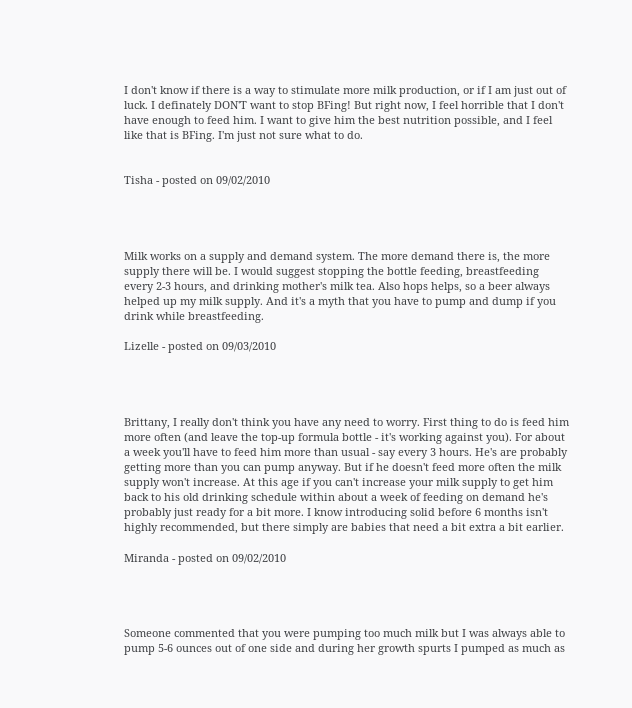I don't know if there is a way to stimulate more milk production, or if I am just out of luck. I definately DON'T want to stop BFing! But right now, I feel horrible that I don't have enough to feed him. I want to give him the best nutrition possible, and I feel like that is BFing. I'm just not sure what to do.


Tisha - posted on 09/02/2010




Milk works on a supply and demand system. The more demand there is, the more supply there will be. I would suggest stopping the bottle feeding, breastfeeding every 2-3 hours, and drinking mother's milk tea. Also hops helps, so a beer always helped up my milk supply. And it's a myth that you have to pump and dump if you drink while breastfeeding.

Lizelle - posted on 09/03/2010




Brittany, I really don't think you have any need to worry. First thing to do is feed him more often (and leave the top-up formula bottle - it's working against you). For about a week you'll have to feed him more than usual - say every 3 hours. He's are probably getting more than you can pump anyway. But if he doesn't feed more often the milk supply won't increase. At this age if you can't increase your milk supply to get him back to his old drinking schedule within about a week of feeding on demand he's probably just ready for a bit more. I know introducing solid before 6 months isn't highly recommended, but there simply are babies that need a bit extra a bit earlier.

Miranda - posted on 09/02/2010




Someone commented that you were pumping too much milk but I was always able to pump 5-6 ounces out of one side and during her growth spurts I pumped as much as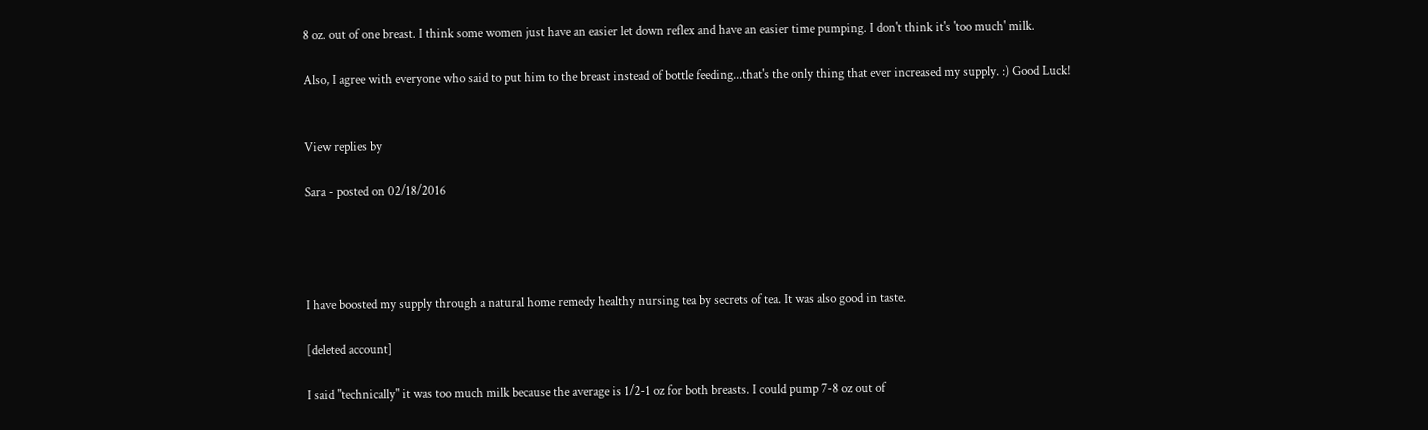8 oz. out of one breast. I think some women just have an easier let down reflex and have an easier time pumping. I don't think it's 'too much' milk.

Also, I agree with everyone who said to put him to the breast instead of bottle feeding...that's the only thing that ever increased my supply. :) Good Luck!


View replies by

Sara - posted on 02/18/2016




I have boosted my supply through a natural home remedy healthy nursing tea by secrets of tea. It was also good in taste.

[deleted account]

I said "technically" it was too much milk because the average is 1/2-1 oz for both breasts. I could pump 7-8 oz out of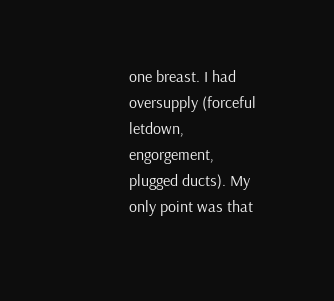one breast. I had oversupply (forceful letdown, engorgement, plugged ducts). My only point was that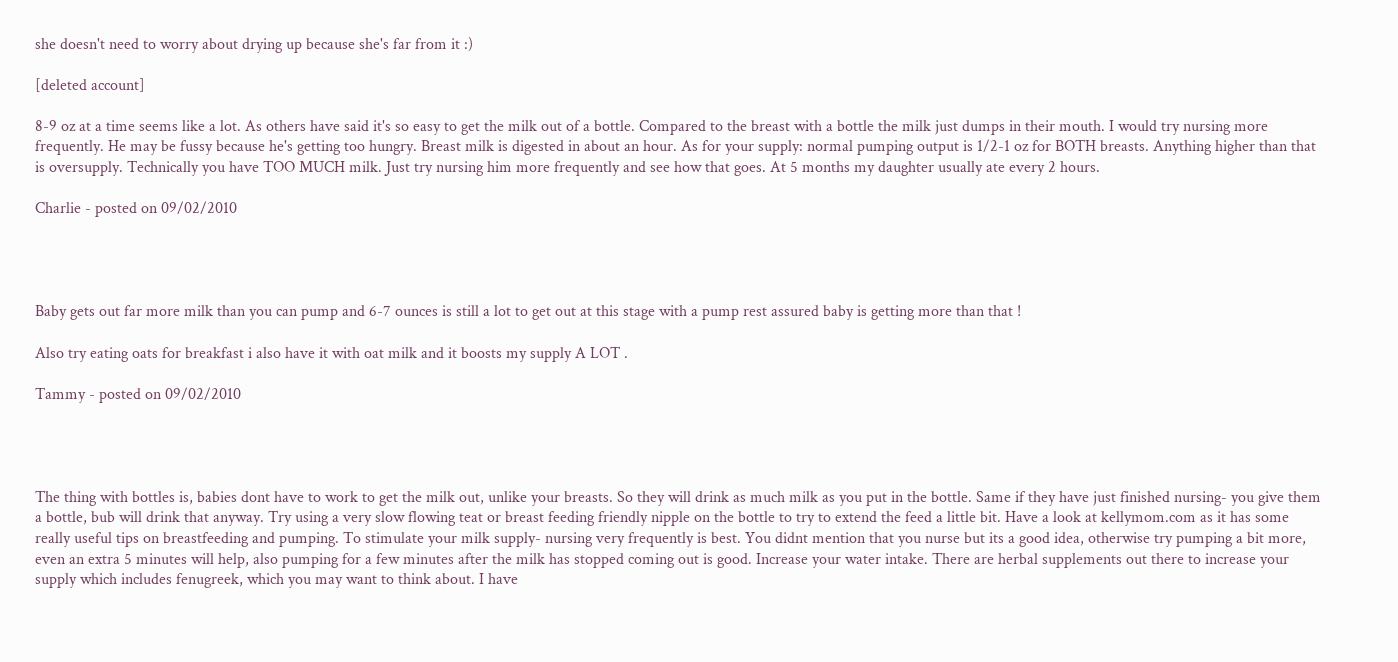she doesn't need to worry about drying up because she's far from it :)

[deleted account]

8-9 oz at a time seems like a lot. As others have said it's so easy to get the milk out of a bottle. Compared to the breast with a bottle the milk just dumps in their mouth. I would try nursing more frequently. He may be fussy because he's getting too hungry. Breast milk is digested in about an hour. As for your supply: normal pumping output is 1/2-1 oz for BOTH breasts. Anything higher than that is oversupply. Technically you have TOO MUCH milk. Just try nursing him more frequently and see how that goes. At 5 months my daughter usually ate every 2 hours.

Charlie - posted on 09/02/2010




Baby gets out far more milk than you can pump and 6-7 ounces is still a lot to get out at this stage with a pump rest assured baby is getting more than that !

Also try eating oats for breakfast i also have it with oat milk and it boosts my supply A LOT .

Tammy - posted on 09/02/2010




The thing with bottles is, babies dont have to work to get the milk out, unlike your breasts. So they will drink as much milk as you put in the bottle. Same if they have just finished nursing- you give them a bottle, bub will drink that anyway. Try using a very slow flowing teat or breast feeding friendly nipple on the bottle to try to extend the feed a little bit. Have a look at kellymom.com as it has some really useful tips on breastfeeding and pumping. To stimulate your milk supply- nursing very frequently is best. You didnt mention that you nurse but its a good idea, otherwise try pumping a bit more, even an extra 5 minutes will help, also pumping for a few minutes after the milk has stopped coming out is good. Increase your water intake. There are herbal supplements out there to increase your supply which includes fenugreek, which you may want to think about. I have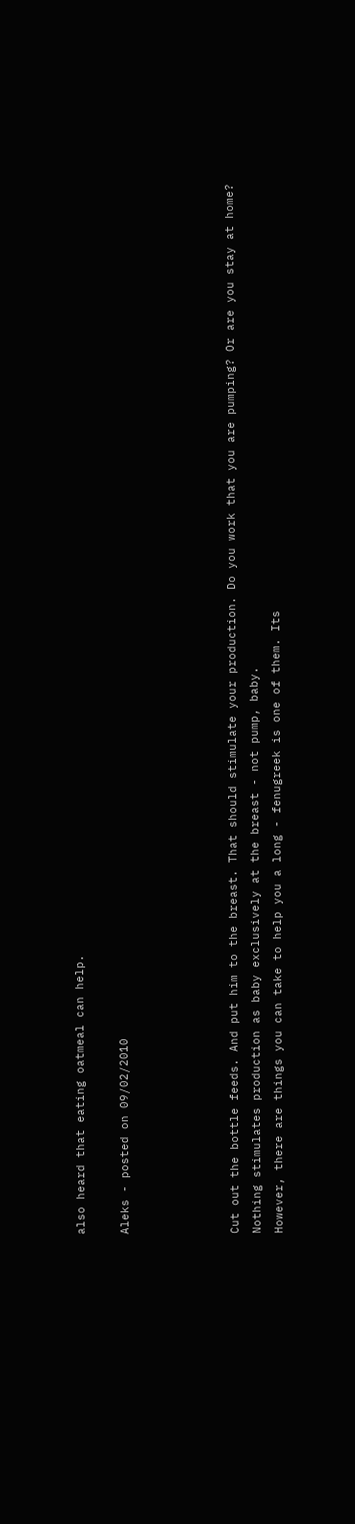also heard that eating oatmeal can help.

Aleks - posted on 09/02/2010




Cut out the bottle feeds. And put him to the breast. That should stimulate your production. Do you work that you are pumping? Or are you stay at home?
Nothing stimulates production as baby exclusively at the breast - not pump, baby.
However, there are things you can take to help you a long - fenugreek is one of them. Its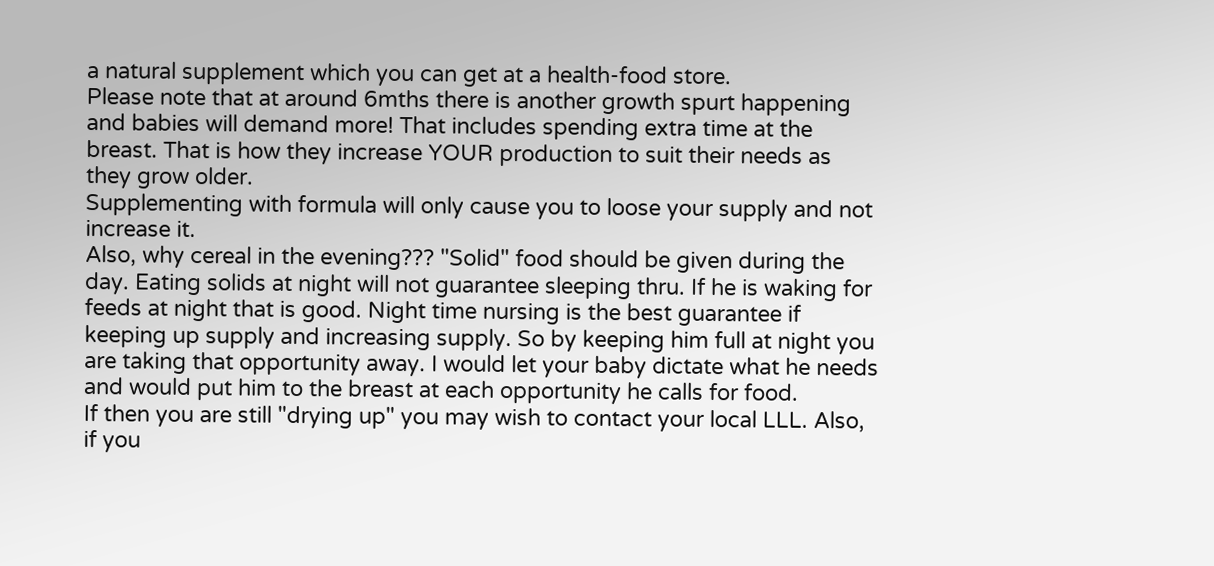a natural supplement which you can get at a health-food store.
Please note that at around 6mths there is another growth spurt happening and babies will demand more! That includes spending extra time at the breast. That is how they increase YOUR production to suit their needs as they grow older.
Supplementing with formula will only cause you to loose your supply and not increase it.
Also, why cereal in the evening??? "Solid" food should be given during the day. Eating solids at night will not guarantee sleeping thru. If he is waking for feeds at night that is good. Night time nursing is the best guarantee if keeping up supply and increasing supply. So by keeping him full at night you are taking that opportunity away. I would let your baby dictate what he needs and would put him to the breast at each opportunity he calls for food.
If then you are still "drying up" you may wish to contact your local LLL. Also, if you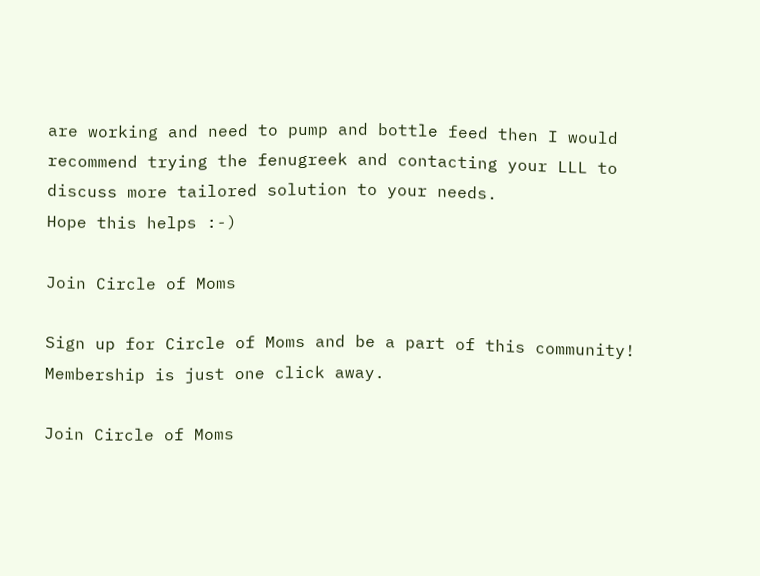are working and need to pump and bottle feed then I would recommend trying the fenugreek and contacting your LLL to discuss more tailored solution to your needs.
Hope this helps :-)

Join Circle of Moms

Sign up for Circle of Moms and be a part of this community! Membership is just one click away.

Join Circle of Moms